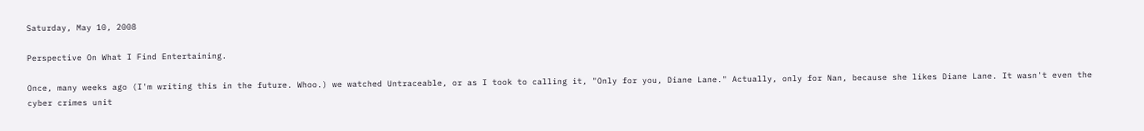Saturday, May 10, 2008

Perspective On What I Find Entertaining.

Once, many weeks ago (I'm writing this in the future. Whoo.) we watched Untraceable, or as I took to calling it, "Only for you, Diane Lane." Actually, only for Nan, because she likes Diane Lane. It wasn't even the cyber crimes unit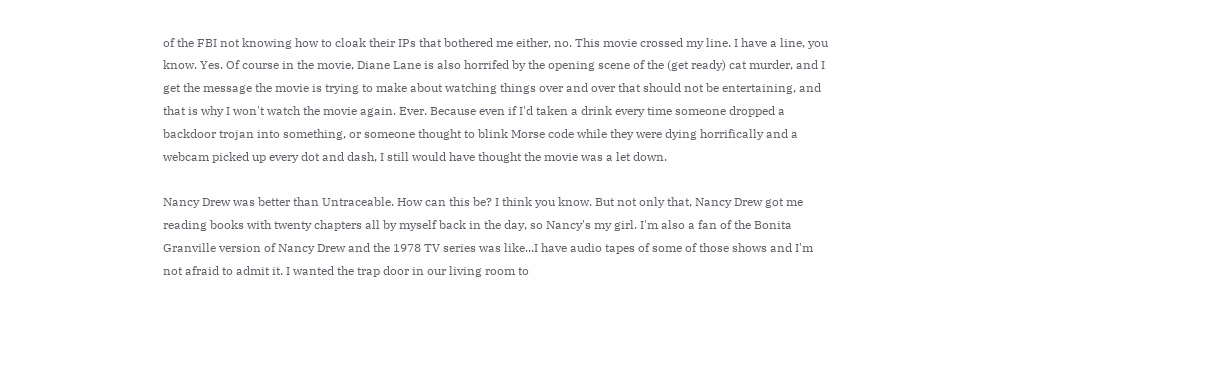of the FBI not knowing how to cloak their IPs that bothered me either, no. This movie crossed my line. I have a line, you know. Yes. Of course in the movie, Diane Lane is also horrifed by the opening scene of the (get ready) cat murder, and I get the message the movie is trying to make about watching things over and over that should not be entertaining, and that is why I won't watch the movie again. Ever. Because even if I'd taken a drink every time someone dropped a backdoor trojan into something, or someone thought to blink Morse code while they were dying horrifically and a webcam picked up every dot and dash, I still would have thought the movie was a let down.

Nancy Drew was better than Untraceable. How can this be? I think you know. But not only that, Nancy Drew got me reading books with twenty chapters all by myself back in the day, so Nancy's my girl. I'm also a fan of the Bonita Granville version of Nancy Drew and the 1978 TV series was like...I have audio tapes of some of those shows and I'm not afraid to admit it. I wanted the trap door in our living room to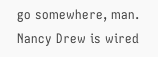go somewhere, man. Nancy Drew is wired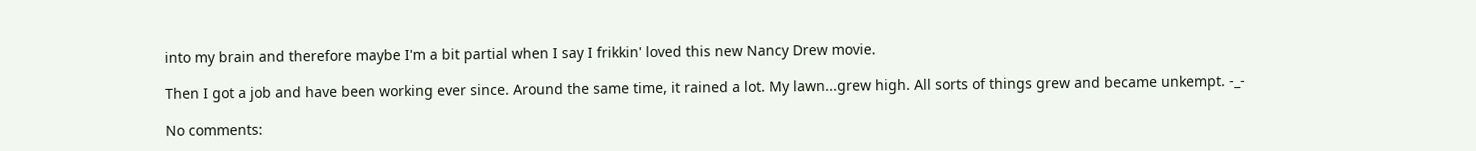into my brain and therefore maybe I'm a bit partial when I say I frikkin' loved this new Nancy Drew movie.

Then I got a job and have been working ever since. Around the same time, it rained a lot. My lawn...grew high. All sorts of things grew and became unkempt. -_-

No comments: